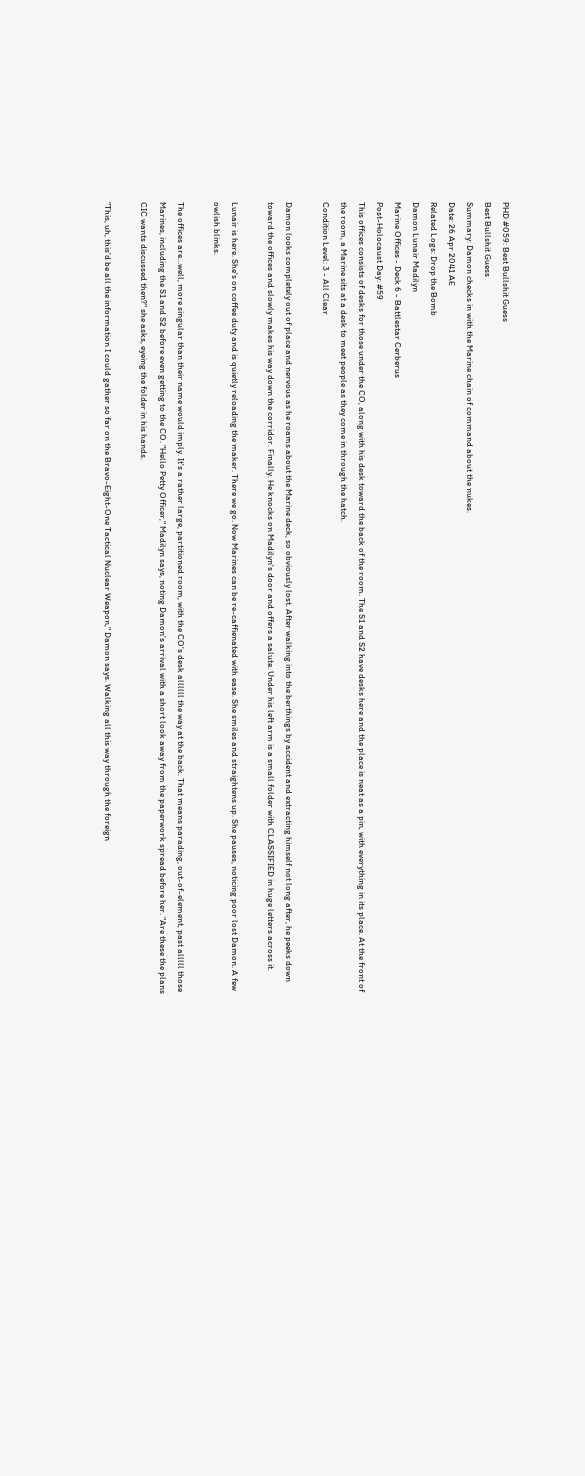PHD #059: Best Bullshit Guess
Best Bullshit Guess
Summary: Damon checks in with the Marine chain of command about the nukes.
Date: 26 Apr 2041 AE
Related Logs: Drop the Bomb
Damon Lunair Madilyn
Marine Offices - Deck 6 - Battlestar Cerberus
Post-Holocaust Day: #59
This offices consists of desks for those under the CO, along with his desk toward the back of the room. The S1 and S2 have desks here and the place is neat as a pin, with everything in its place. At the front of the room, a Marine sits at a desk to meet people as they come in through the hatch.
Condition Level: 3 - All Clear

Damon looks completely out of place and nervous as he roams about the Marine deck, so obviously lost. After walking into the berthings by accident and extracting himself not long after, he peeks down toward the offices and slowly makes his way down the corridor. Finally. He knocks on Madilyn's door and offers a salute. Under his left arm is a small folder with CLASSIFIED in huge letters across it.

Lunair is here. She's on coffee duty and is quietly reloading the maker. There we go. Now Marines can be re-caffienated with ease. She smiles and straightens up. She pauses, noticing poor lost Damon. A few owlish blinks.

The offices are…well, more singular than their name would imply. It's a rather large, partitioned room, with the CO's desk allllll the way at the back. That means parading, out-of-element, past alllll those Marines, including the S1 and S2 before even getting to the CO. "Hello Petty Officer," Madilyn says, noting Damon's arrival with a short look away from the paperwork spread before her. "Are these the plans CIC wants discussed then?" she asks, eyeing the folder in his hands.

"This, uh, this'd be all the information I could gather so far on the Bravo-Eight-One Tactical Nuclear Weapon," Damon says. Walking all this way through the foreign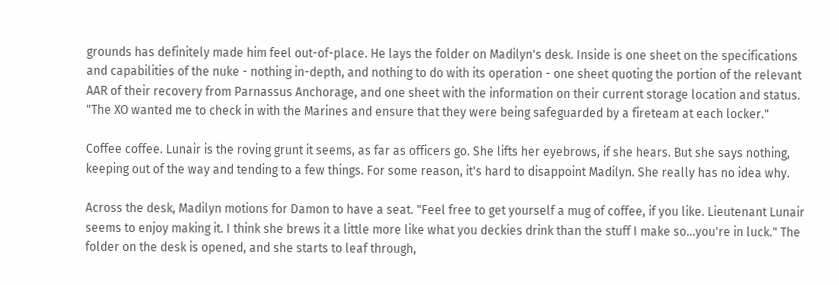grounds has definitely made him feel out-of-place. He lays the folder on Madilyn's desk. Inside is one sheet on the specifications and capabilities of the nuke - nothing in-depth, and nothing to do with its operation - one sheet quoting the portion of the relevant AAR of their recovery from Parnassus Anchorage, and one sheet with the information on their current storage location and status. "The XO wanted me to check in with the Marines and ensure that they were being safeguarded by a fireteam at each locker."

Coffee coffee. Lunair is the roving grunt it seems, as far as officers go. She lifts her eyebrows, if she hears. But she says nothing, keeping out of the way and tending to a few things. For some reason, it's hard to disappoint Madilyn. She really has no idea why.

Across the desk, Madilyn motions for Damon to have a seat. "Feel free to get yourself a mug of coffee, if you like. Lieutenant Lunair seems to enjoy making it. I think she brews it a little more like what you deckies drink than the stuff I make so…you're in luck." The folder on the desk is opened, and she starts to leaf through,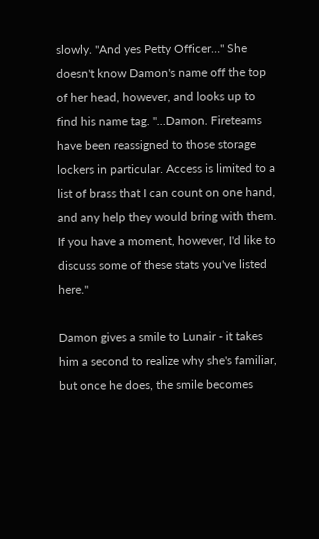slowly. "And yes Petty Officer…" She doesn't know Damon's name off the top of her head, however, and looks up to find his name tag. "…Damon. Fireteams have been reassigned to those storage lockers in particular. Access is limited to a list of brass that I can count on one hand, and any help they would bring with them. If you have a moment, however, I'd like to discuss some of these stats you've listed here."

Damon gives a smile to Lunair - it takes him a second to realize why she's familiar, but once he does, the smile becomes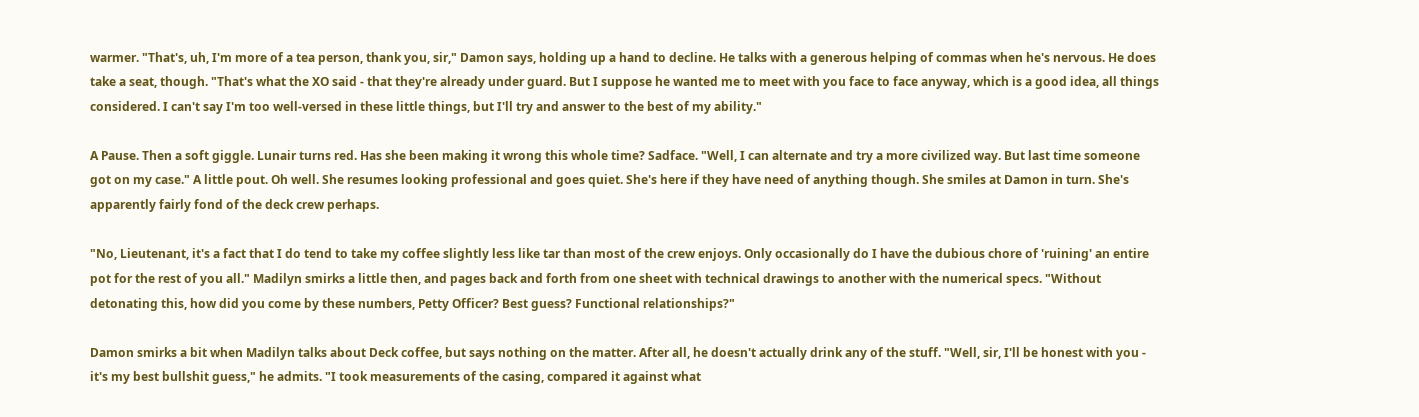warmer. "That's, uh, I'm more of a tea person, thank you, sir," Damon says, holding up a hand to decline. He talks with a generous helping of commas when he's nervous. He does take a seat, though. "That's what the XO said - that they're already under guard. But I suppose he wanted me to meet with you face to face anyway, which is a good idea, all things considered. I can't say I'm too well-versed in these little things, but I'll try and answer to the best of my ability."

A Pause. Then a soft giggle. Lunair turns red. Has she been making it wrong this whole time? Sadface. "Well, I can alternate and try a more civilized way. But last time someone got on my case." A little pout. Oh well. She resumes looking professional and goes quiet. She's here if they have need of anything though. She smiles at Damon in turn. She's apparently fairly fond of the deck crew perhaps.

"No, Lieutenant, it's a fact that I do tend to take my coffee slightly less like tar than most of the crew enjoys. Only occasionally do I have the dubious chore of 'ruining' an entire pot for the rest of you all." Madilyn smirks a little then, and pages back and forth from one sheet with technical drawings to another with the numerical specs. "Without detonating this, how did you come by these numbers, Petty Officer? Best guess? Functional relationships?"

Damon smirks a bit when Madilyn talks about Deck coffee, but says nothing on the matter. After all, he doesn't actually drink any of the stuff. "Well, sir, I'll be honest with you - it's my best bullshit guess," he admits. "I took measurements of the casing, compared it against what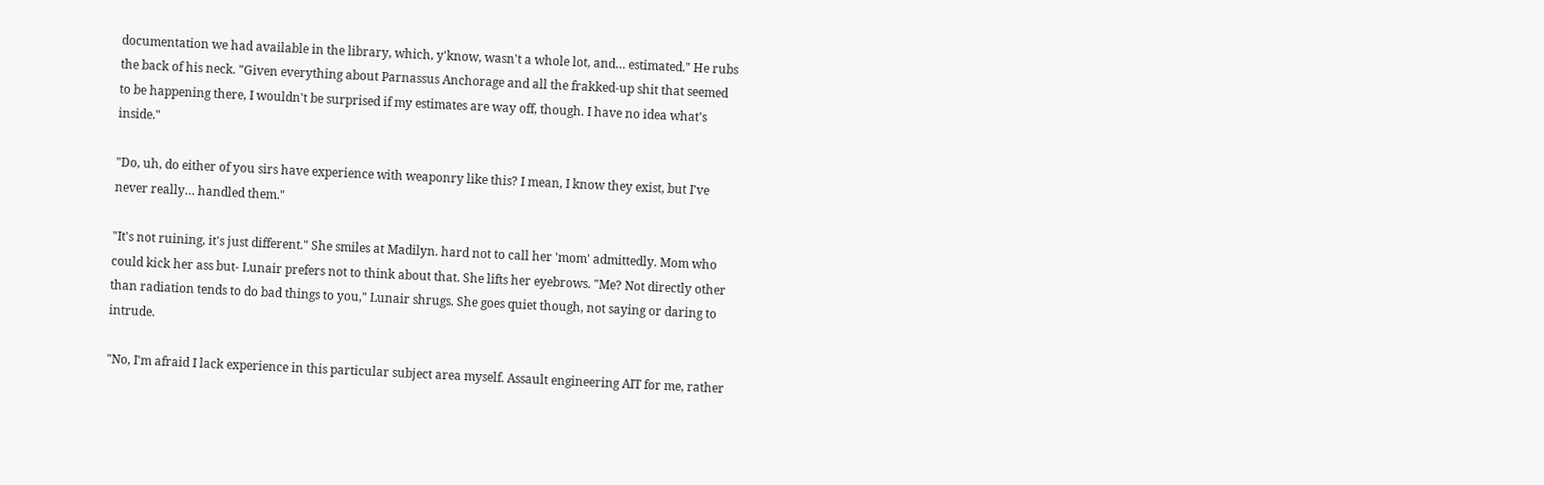documentation we had available in the library, which, y'know, wasn't a whole lot, and… estimated." He rubs the back of his neck. "Given everything about Parnassus Anchorage and all the frakked-up shit that seemed to be happening there, I wouldn't be surprised if my estimates are way off, though. I have no idea what's inside."

"Do, uh, do either of you sirs have experience with weaponry like this? I mean, I know they exist, but I've never really… handled them."

"It's not ruining, it's just different." She smiles at Madilyn. hard not to call her 'mom' admittedly. Mom who could kick her ass but- Lunair prefers not to think about that. She lifts her eyebrows. "Me? Not directly other than radiation tends to do bad things to you," Lunair shrugs. She goes quiet though, not saying or daring to intrude.

"No, I'm afraid I lack experience in this particular subject area myself. Assault engineering AIT for me, rather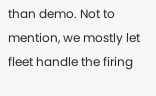than demo. Not to mention, we mostly let fleet handle the firing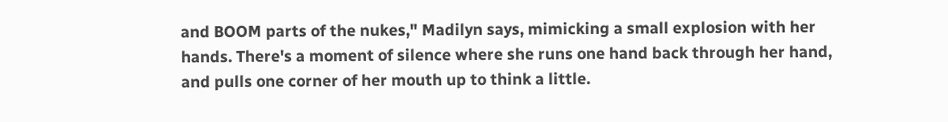and BOOM parts of the nukes," Madilyn says, mimicking a small explosion with her hands. There's a moment of silence where she runs one hand back through her hand, and pulls one corner of her mouth up to think a little.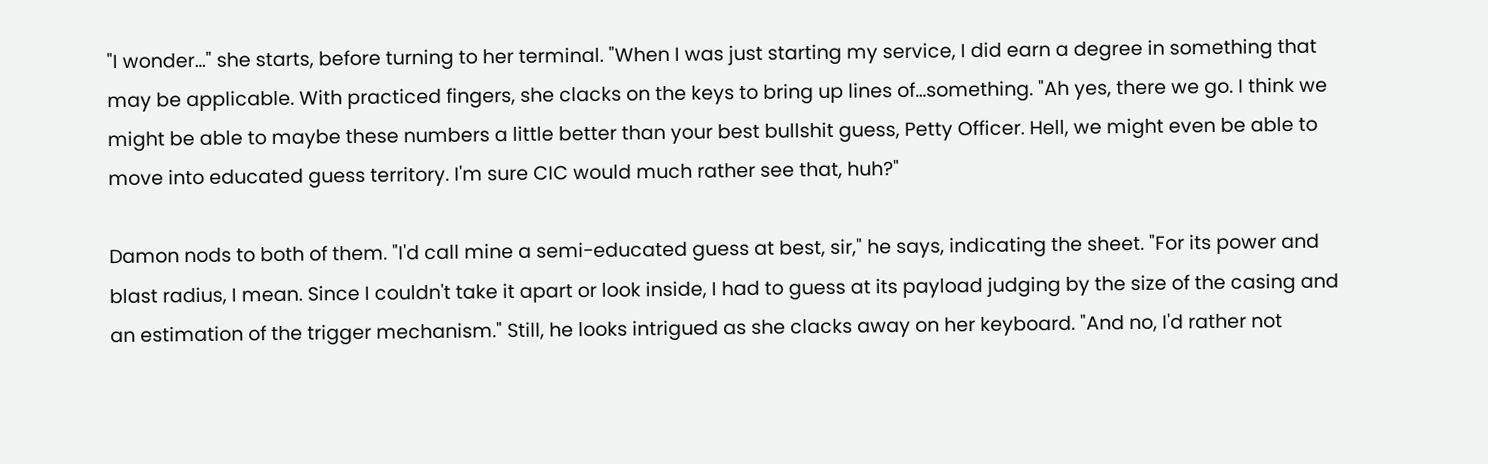"I wonder…" she starts, before turning to her terminal. "When I was just starting my service, I did earn a degree in something that may be applicable. With practiced fingers, she clacks on the keys to bring up lines of…something. "Ah yes, there we go. I think we might be able to maybe these numbers a little better than your best bullshit guess, Petty Officer. Hell, we might even be able to move into educated guess territory. I'm sure CIC would much rather see that, huh?"

Damon nods to both of them. "I'd call mine a semi-educated guess at best, sir," he says, indicating the sheet. "For its power and blast radius, I mean. Since I couldn't take it apart or look inside, I had to guess at its payload judging by the size of the casing and an estimation of the trigger mechanism." Still, he looks intrigued as she clacks away on her keyboard. "And no, I'd rather not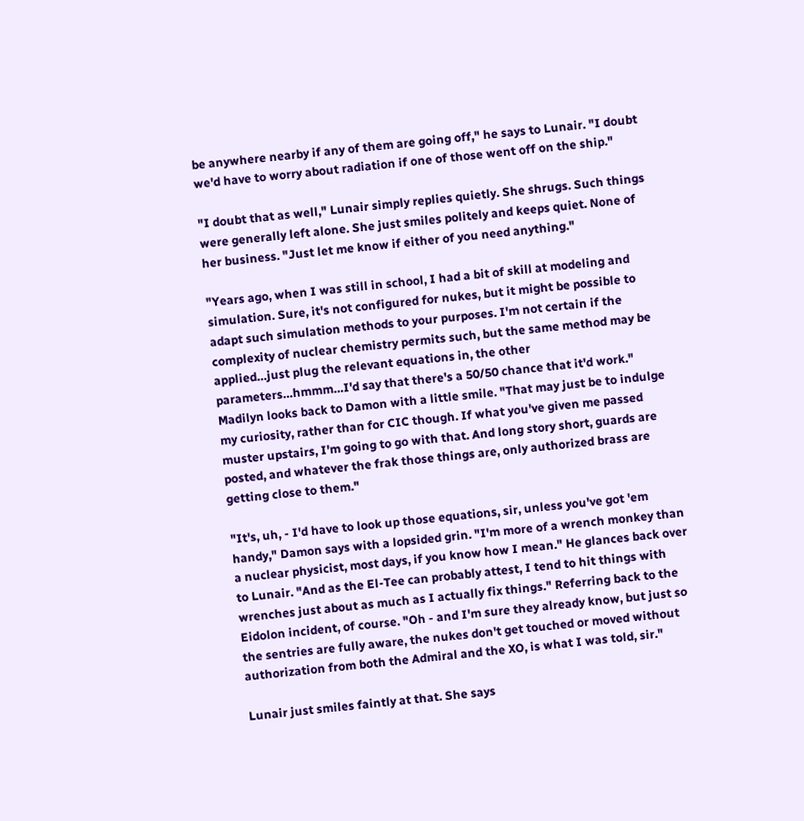be anywhere nearby if any of them are going off," he says to Lunair. "I doubt we'd have to worry about radiation if one of those went off on the ship."

"I doubt that as well," Lunair simply replies quietly. She shrugs. Such things were generally left alone. She just smiles politely and keeps quiet. None of her business. "Just let me know if either of you need anything."

"Years ago, when I was still in school, I had a bit of skill at modeling and simulation. Sure, it's not configured for nukes, but it might be possible to adapt such simulation methods to your purposes. I'm not certain if the complexity of nuclear chemistry permits such, but the same method may be applied…just plug the relevant equations in, the other parameters…hmmm…I'd say that there's a 50/50 chance that it'd work." Madilyn looks back to Damon with a little smile. "That may just be to indulge my curiosity, rather than for CIC though. If what you've given me passed muster upstairs, I'm going to go with that. And long story short, guards are posted, and whatever the frak those things are, only authorized brass are getting close to them."

"It's, uh, - I'd have to look up those equations, sir, unless you've got 'em handy," Damon says with a lopsided grin. "I'm more of a wrench monkey than a nuclear physicist, most days, if you know how I mean." He glances back over to Lunair. "And as the El-Tee can probably attest, I tend to hit things with wrenches just about as much as I actually fix things." Referring back to the Eidolon incident, of course. "Oh - and I'm sure they already know, but just so the sentries are fully aware, the nukes don't get touched or moved without authorization from both the Admiral and the XO, is what I was told, sir."

Lunair just smiles faintly at that. She says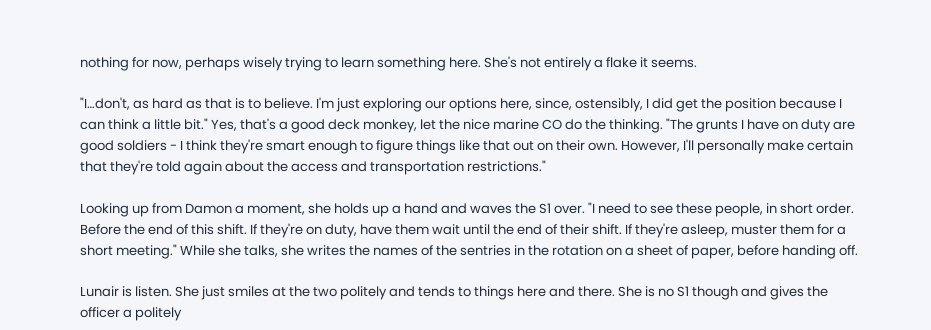nothing for now, perhaps wisely trying to learn something here. She's not entirely a flake it seems.

"I…don't, as hard as that is to believe. I'm just exploring our options here, since, ostensibly, I did get the position because I can think a little bit." Yes, that's a good deck monkey, let the nice marine CO do the thinking. "The grunts I have on duty are good soldiers - I think they're smart enough to figure things like that out on their own. However, I'll personally make certain that they're told again about the access and transportation restrictions."

Looking up from Damon a moment, she holds up a hand and waves the S1 over. "I need to see these people, in short order. Before the end of this shift. If they're on duty, have them wait until the end of their shift. If they're asleep, muster them for a short meeting." While she talks, she writes the names of the sentries in the rotation on a sheet of paper, before handing off.

Lunair is listen. She just smiles at the two politely and tends to things here and there. She is no S1 though and gives the officer a politely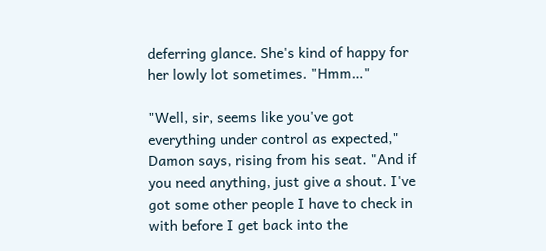deferring glance. She's kind of happy for her lowly lot sometimes. "Hmm…"

"Well, sir, seems like you've got everything under control as expected," Damon says, rising from his seat. "And if you need anything, just give a shout. I've got some other people I have to check in with before I get back into the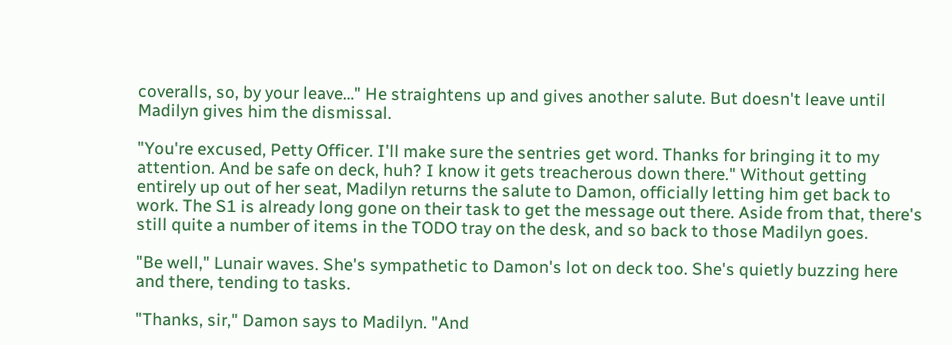coveralls, so, by your leave…" He straightens up and gives another salute. But doesn't leave until Madilyn gives him the dismissal.

"You're excused, Petty Officer. I'll make sure the sentries get word. Thanks for bringing it to my attention. And be safe on deck, huh? I know it gets treacherous down there." Without getting entirely up out of her seat, Madilyn returns the salute to Damon, officially letting him get back to work. The S1 is already long gone on their task to get the message out there. Aside from that, there's still quite a number of items in the TODO tray on the desk, and so back to those Madilyn goes.

"Be well," Lunair waves. She's sympathetic to Damon's lot on deck too. She's quietly buzzing here and there, tending to tasks.

"Thanks, sir," Damon says to Madilyn. "And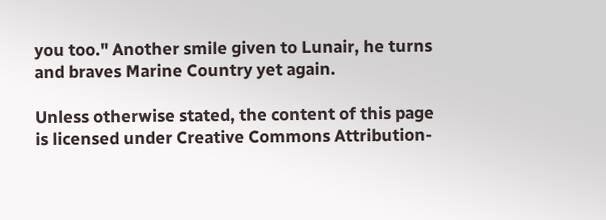you too." Another smile given to Lunair, he turns and braves Marine Country yet again.

Unless otherwise stated, the content of this page is licensed under Creative Commons Attribution-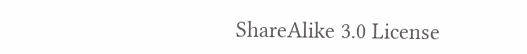ShareAlike 3.0 License